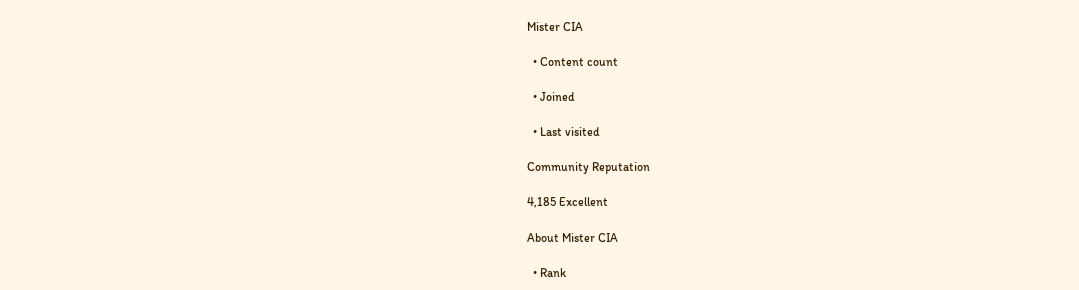Mister CIA

  • Content count

  • Joined

  • Last visited

Community Reputation

4,185 Excellent

About Mister CIA

  • Rank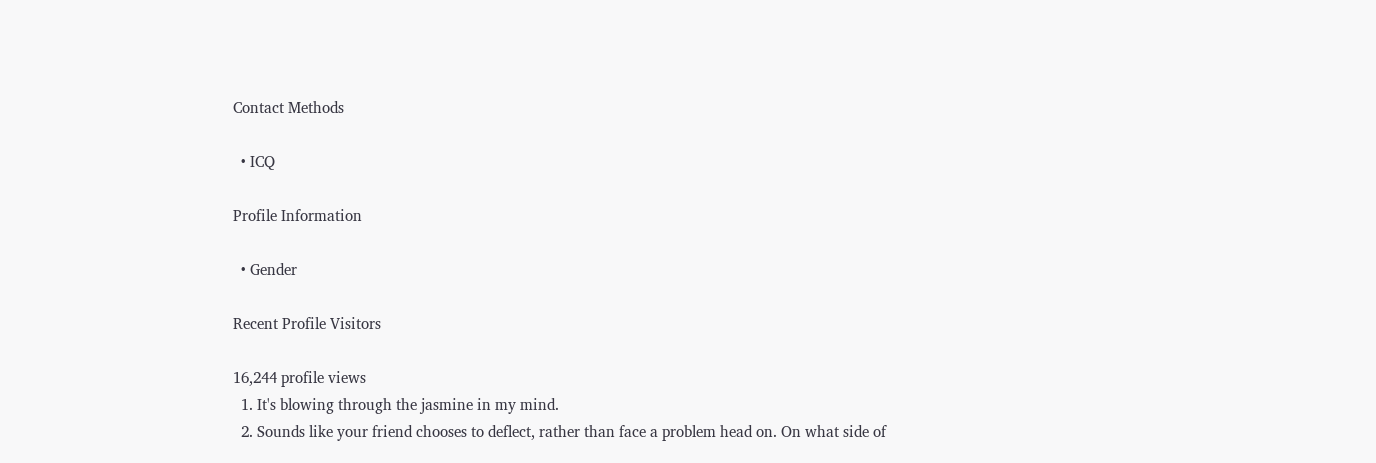Contact Methods

  • ICQ

Profile Information

  • Gender

Recent Profile Visitors

16,244 profile views
  1. It's blowing through the jasmine in my mind.
  2. Sounds like your friend chooses to deflect, rather than face a problem head on. On what side of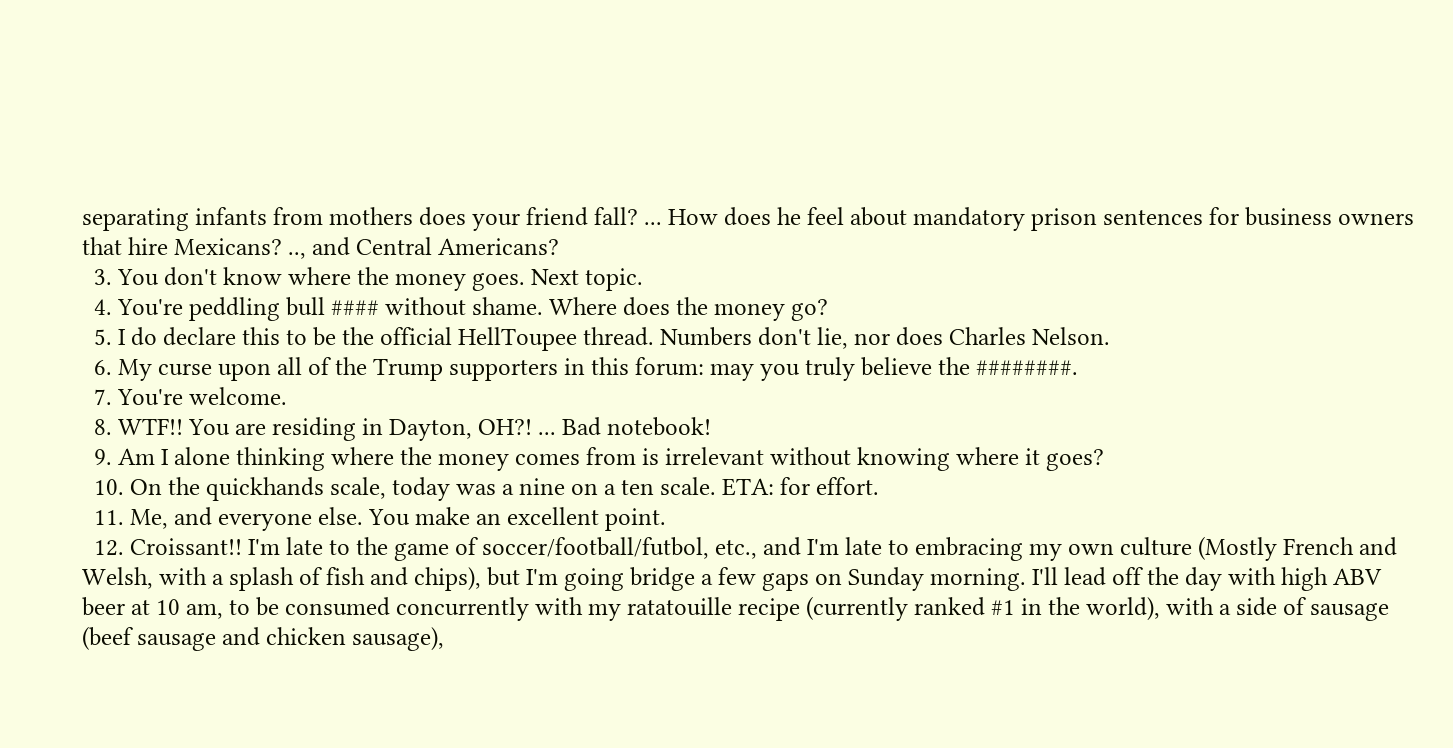separating infants from mothers does your friend fall? ... How does he feel about mandatory prison sentences for business owners that hire Mexicans? .., and Central Americans?
  3. You don't know where the money goes. Next topic.
  4. You're peddling bull #### without shame. Where does the money go?
  5. I do declare this to be the official HellToupee thread. Numbers don't lie, nor does Charles Nelson.
  6. My curse upon all of the Trump supporters in this forum: may you truly believe the ########.
  7. You're welcome.
  8. WTF!! You are residing in Dayton, OH?! ... Bad notebook!
  9. Am I alone thinking where the money comes from is irrelevant without knowing where it goes?
  10. On the quickhands scale, today was a nine on a ten scale. ETA: for effort.
  11. Me, and everyone else. You make an excellent point.
  12. Croissant!! I'm late to the game of soccer/football/futbol, etc., and I'm late to embracing my own culture (Mostly French and Welsh, with a splash of fish and chips), but I'm going bridge a few gaps on Sunday morning. I'll lead off the day with high ABV beer at 10 am, to be consumed concurrently with my ratatouille recipe (currently ranked #1 in the world), with a side of sausage (beef sausage and chicken sausage),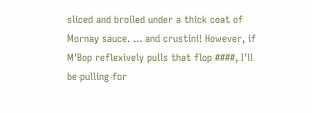sliced and broiled under a thick coat of Mornay sauce. ... and crustini! However, if M'Bop reflexively pulls that flop ####, I'll be pulling for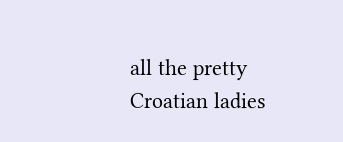all the pretty Croatian ladies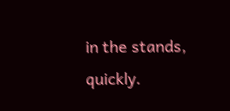in the stands, quickly.